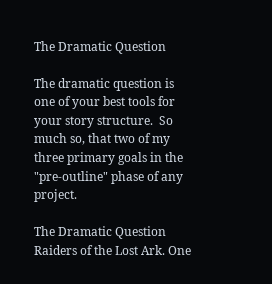The Dramatic Question

The dramatic question is one of your best tools for your story structure.  So much so, that two of my three primary goals in the "pre-outline" phase of any project.

The Dramatic Question
Raiders of the Lost Ark. One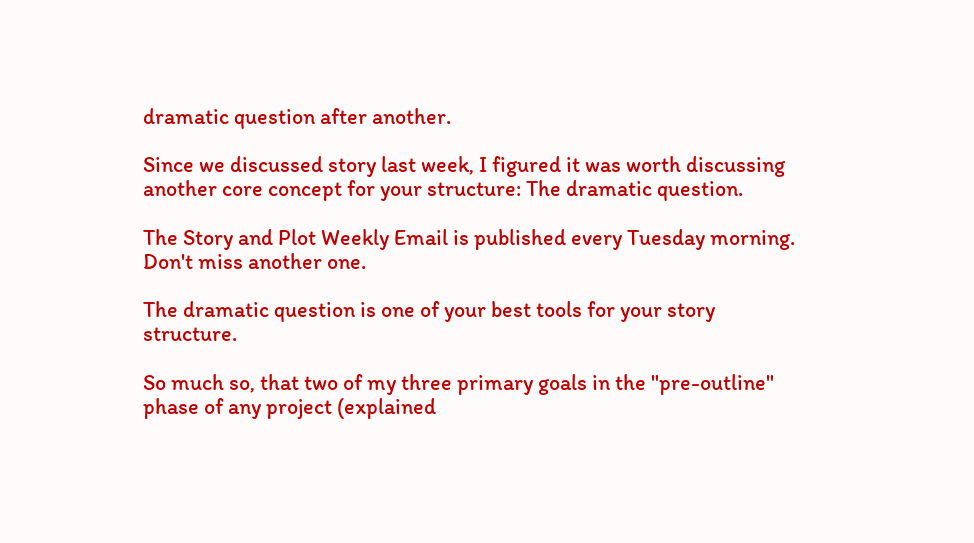dramatic question after another.

Since we discussed story last week, I figured it was worth discussing another core concept for your structure: The dramatic question.

The Story and Plot Weekly Email is published every Tuesday morning. Don't miss another one.

The dramatic question is one of your best tools for your story structure.

So much so, that two of my three primary goals in the "pre-outline" phase of any project (explained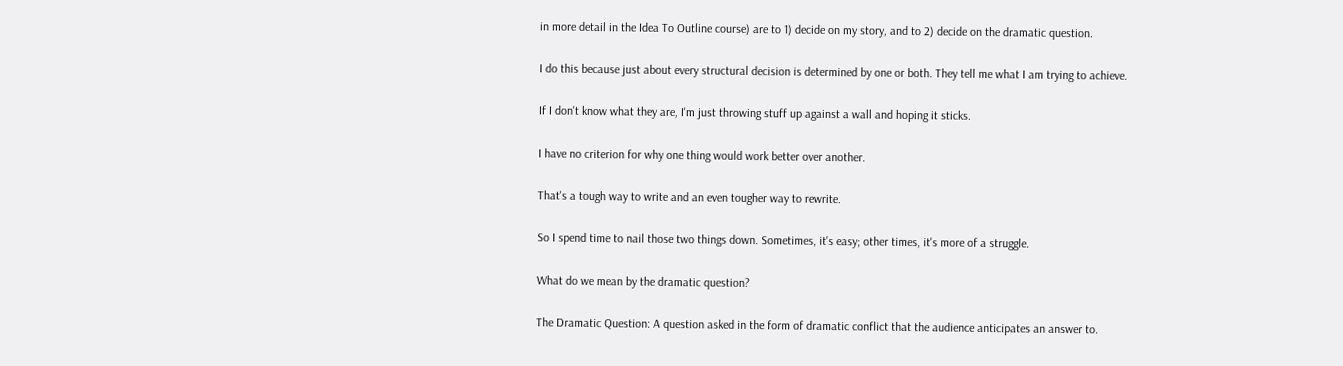in more detail in the Idea To Outline course) are to 1) decide on my story, and to 2) decide on the dramatic question.

I do this because just about every structural decision is determined by one or both. They tell me what I am trying to achieve.

If I don't know what they are, I'm just throwing stuff up against a wall and hoping it sticks.

I have no criterion for why one thing would work better over another.

That's a tough way to write and an even tougher way to rewrite.

So I spend time to nail those two things down. Sometimes, it's easy; other times, it's more of a struggle.

What do we mean by the dramatic question?

The Dramatic Question: A question asked in the form of dramatic conflict that the audience anticipates an answer to.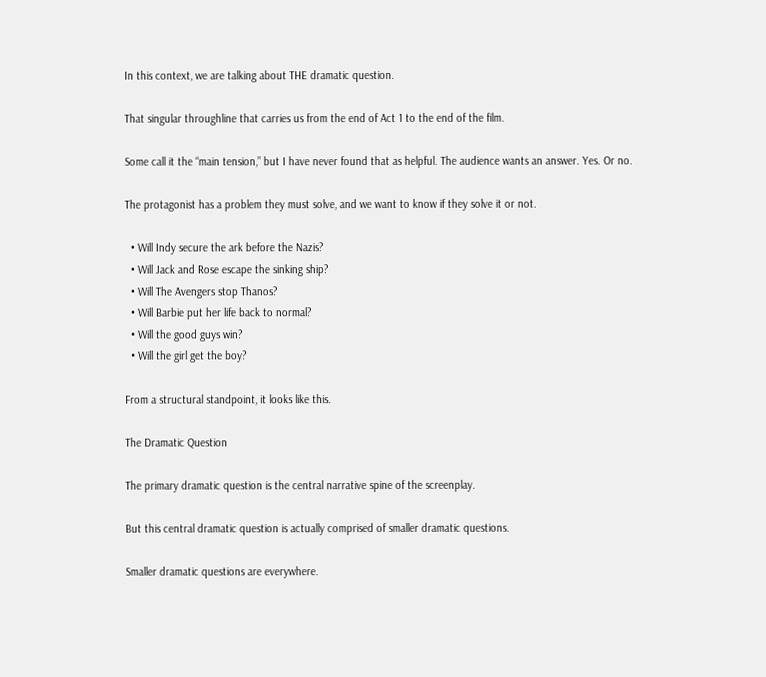In this context, we are talking about THE dramatic question.

That singular throughline that carries us from the end of Act 1 to the end of the film.

Some call it the “main tension,” but I have never found that as helpful. The audience wants an answer. Yes. Or no.

The protagonist has a problem they must solve, and we want to know if they solve it or not.

  • Will Indy secure the ark before the Nazis?
  • Will Jack and Rose escape the sinking ship?
  • Will The Avengers stop Thanos?
  • Will Barbie put her life back to normal?
  • Will the good guys win?
  • Will the girl get the boy?

From a structural standpoint, it looks like this.

The Dramatic Question

The primary dramatic question is the central narrative spine of the screenplay.

But this central dramatic question is actually comprised of smaller dramatic questions.

Smaller dramatic questions are everywhere.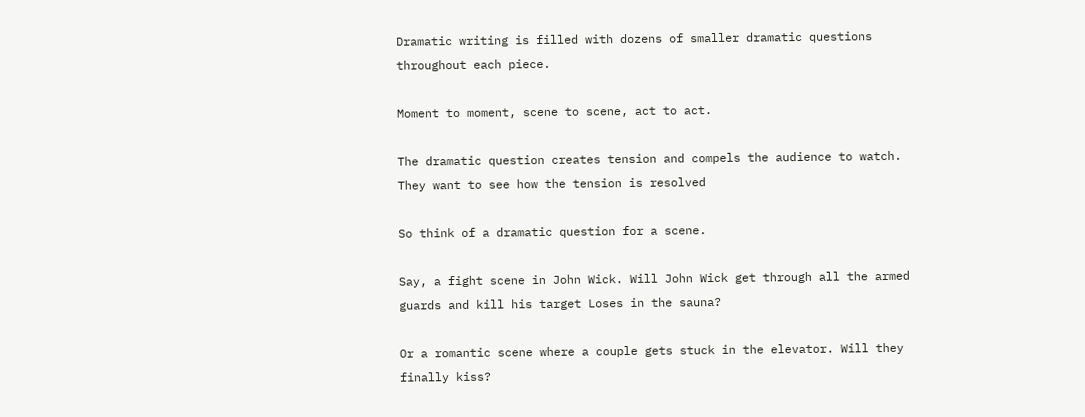Dramatic writing is filled with dozens of smaller dramatic questions throughout each piece.

Moment to moment, scene to scene, act to act.

The dramatic question creates tension and compels the audience to watch. They want to see how the tension is resolved

So think of a dramatic question for a scene.

Say, a fight scene in John Wick. Will John Wick get through all the armed guards and kill his target Loses in the sauna?

Or a romantic scene where a couple gets stuck in the elevator. Will they finally kiss?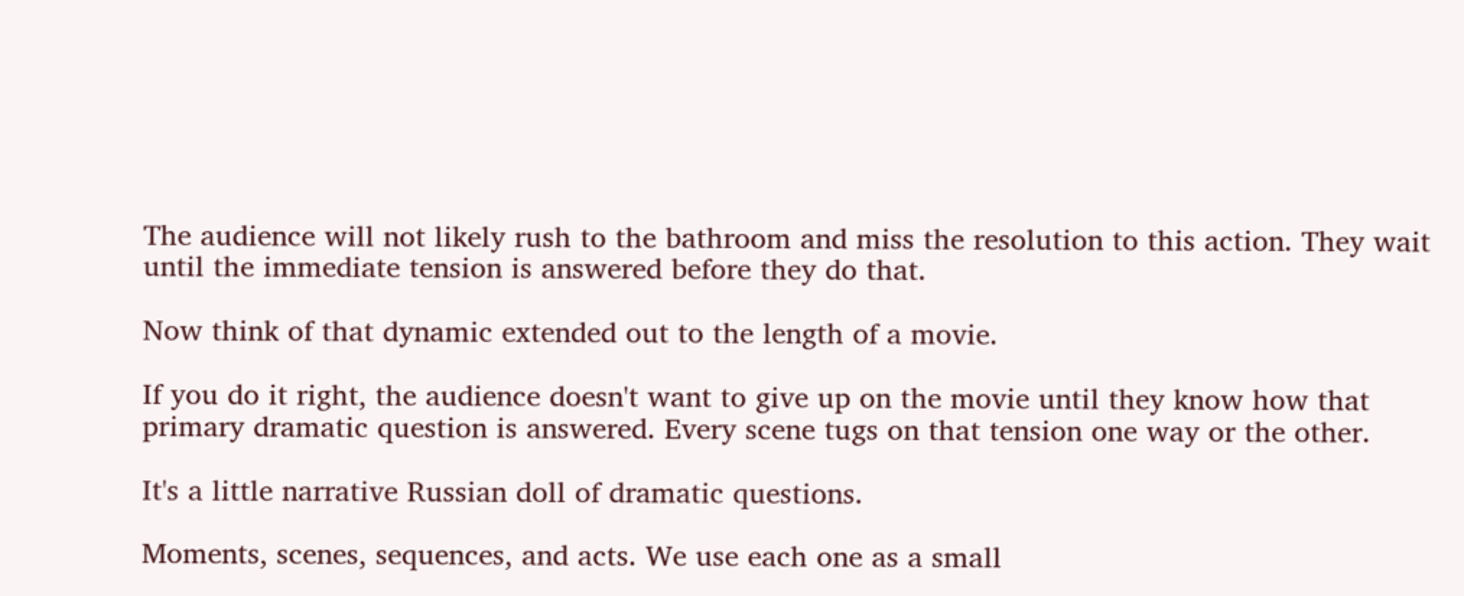The audience will not likely rush to the bathroom and miss the resolution to this action. They wait until the immediate tension is answered before they do that.

Now think of that dynamic extended out to the length of a movie.

If you do it right, the audience doesn't want to give up on the movie until they know how that primary dramatic question is answered. Every scene tugs on that tension one way or the other.

It's a little narrative Russian doll of dramatic questions.

Moments, scenes, sequences, and acts. We use each one as a small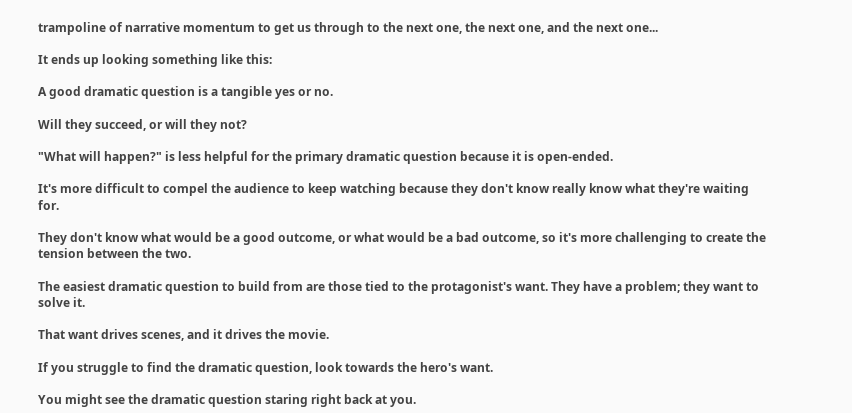trampoline of narrative momentum to get us through to the next one, the next one, and the next one...

It ends up looking something like this:

A good dramatic question is a tangible yes or no.

Will they succeed, or will they not?

"What will happen?" is less helpful for the primary dramatic question because it is open-ended.

It's more difficult to compel the audience to keep watching because they don't know really know what they're waiting for.

They don't know what would be a good outcome, or what would be a bad outcome, so it's more challenging to create the tension between the two.

The easiest dramatic question to build from are those tied to the protagonist's want. They have a problem; they want to solve it.

That want drives scenes, and it drives the movie.

If you struggle to find the dramatic question, look towards the hero's want.

You might see the dramatic question staring right back at you.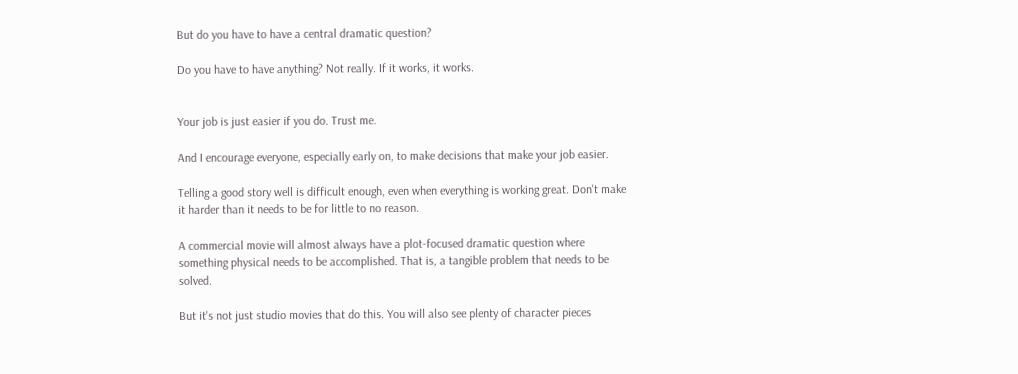But do you have to have a central dramatic question?

Do you have to have anything? Not really. If it works, it works.


Your job is just easier if you do. Trust me.

And I encourage everyone, especially early on, to make decisions that make your job easier.

Telling a good story well is difficult enough, even when everything is working great. Don't make it harder than it needs to be for little to no reason.

A commercial movie will almost always have a plot-focused dramatic question where something physical needs to be accomplished. That is, a tangible problem that needs to be solved.

But it's not just studio movies that do this. You will also see plenty of character pieces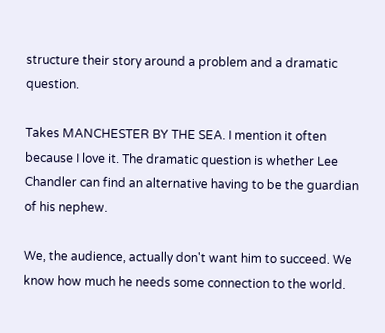structure their story around a problem and a dramatic question.

Takes MANCHESTER BY THE SEA. I mention it often because I love it. The dramatic question is whether Lee Chandler can find an alternative having to be the guardian of his nephew.

We, the audience, actually don't want him to succeed. We know how much he needs some connection to the world.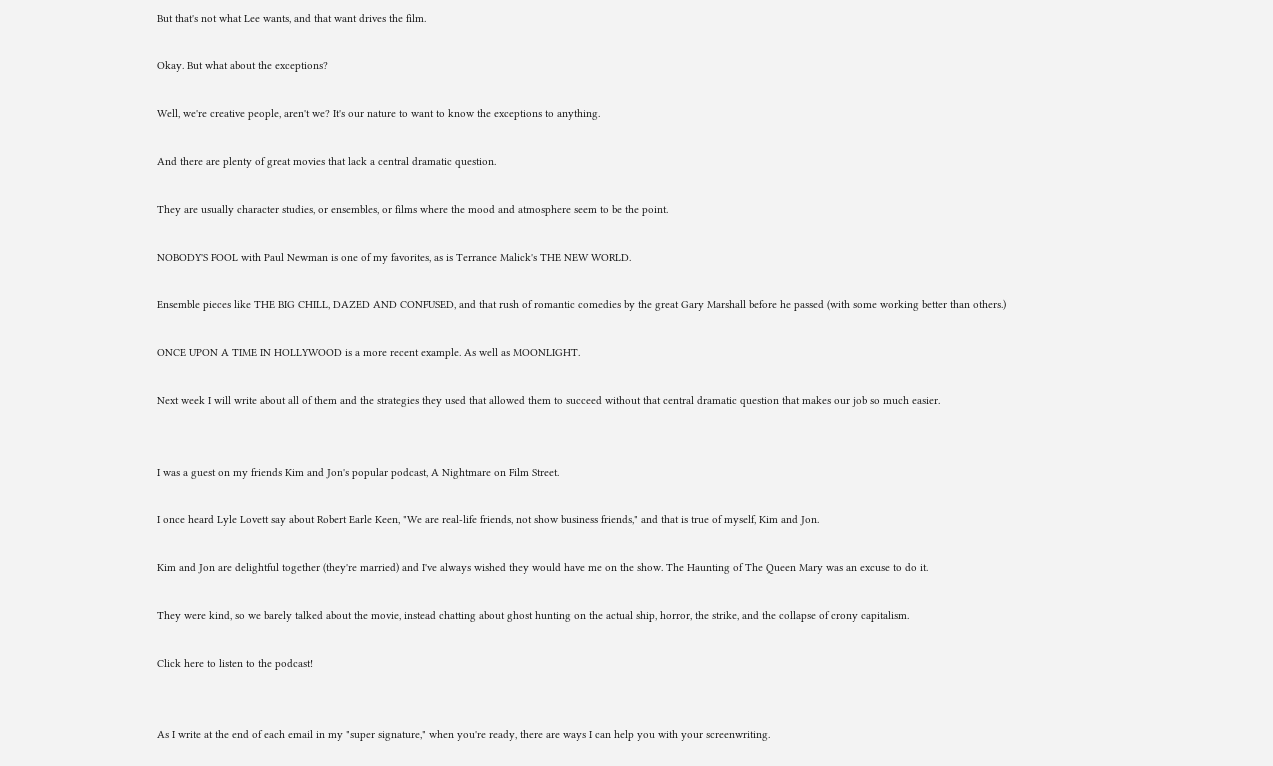But that's not what Lee wants, and that want drives the film.

Okay. But what about the exceptions?

Well, we're creative people, aren't we? It's our nature to want to know the exceptions to anything.

And there are plenty of great movies that lack a central dramatic question.

They are usually character studies, or ensembles, or films where the mood and atmosphere seem to be the point.

NOBODY'S FOOL with Paul Newman is one of my favorites, as is Terrance Malick's THE NEW WORLD.

Ensemble pieces like THE BIG CHILL, DAZED AND CONFUSED, and that rush of romantic comedies by the great Gary Marshall before he passed (with some working better than others.)

ONCE UPON A TIME IN HOLLYWOOD is a more recent example. As well as MOONLIGHT.

Next week I will write about all of them and the strategies they used that allowed them to succeed without that central dramatic question that makes our job so much easier.


I was a guest on my friends Kim and Jon's popular podcast, A Nightmare on Film Street.

I once heard Lyle Lovett say about Robert Earle Keen, "We are real-life friends, not show business friends," and that is true of myself, Kim and Jon.

Kim and Jon are delightful together (they're married) and I've always wished they would have me on the show. The Haunting of The Queen Mary was an excuse to do it.

They were kind, so we barely talked about the movie, instead chatting about ghost hunting on the actual ship, horror, the strike, and the collapse of crony capitalism.

Click here to listen to the podcast!


As I write at the end of each email in my "super signature," when you're ready, there are ways I can help you with your screenwriting.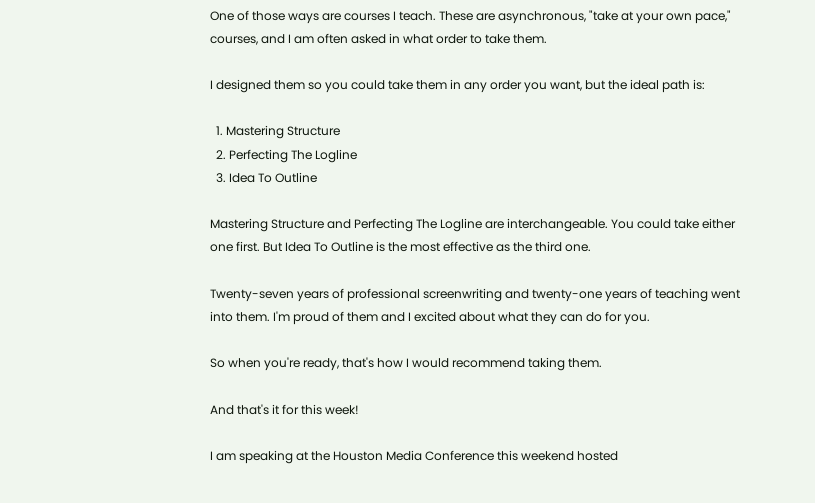One of those ways are courses I teach. These are asynchronous, "take at your own pace," courses, and I am often asked in what order to take them.

I designed them so you could take them in any order you want, but the ideal path is:

  1. Mastering Structure
  2. Perfecting The Logline
  3. Idea To Outline

Mastering Structure and Perfecting The Logline are interchangeable. You could take either one first. But Idea To Outline is the most effective as the third one.

Twenty-seven years of professional screenwriting and twenty-one years of teaching went into them. I'm proud of them and I excited about what they can do for you.

So when you're ready, that's how I would recommend taking them.

And that's it for this week!

I am speaking at the Houston Media Conference this weekend hosted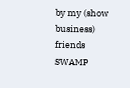by my (show business) friends SWAMP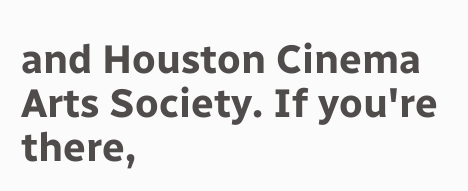and Houston Cinema Arts Society. If you're there,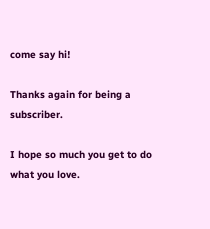come say hi!

Thanks again for being a subscriber.

I hope so much you get to do what you love.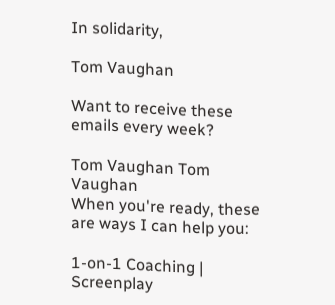In solidarity,

Tom Vaughan

Want to receive these emails every week?

Tom Vaughan Tom Vaughan
When you're ready, these are ways I can help you:

1-on-1 Coaching | Screenplay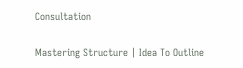Consultation

Mastering Structure | Idea To Outline